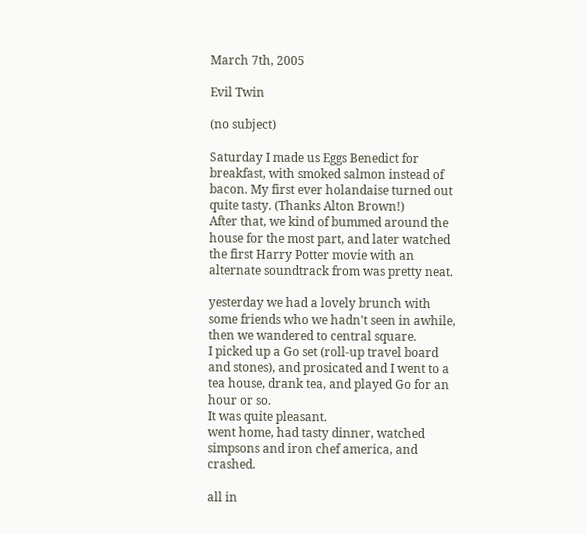March 7th, 2005

Evil Twin

(no subject)

Saturday I made us Eggs Benedict for breakfast, with smoked salmon instead of bacon. My first ever holandaise turned out quite tasty. (Thanks Alton Brown!)
After that, we kind of bummed around the house for the most part, and later watched the first Harry Potter movie with an alternate soundtrack from was pretty neat.

yesterday we had a lovely brunch with some friends who we hadn't seen in awhile, then we wandered to central square.
I picked up a Go set (roll-up travel board and stones), and prosicated and I went to a tea house, drank tea, and played Go for an hour or so.
It was quite pleasant.
went home, had tasty dinner, watched simpsons and iron chef america, and crashed.

all in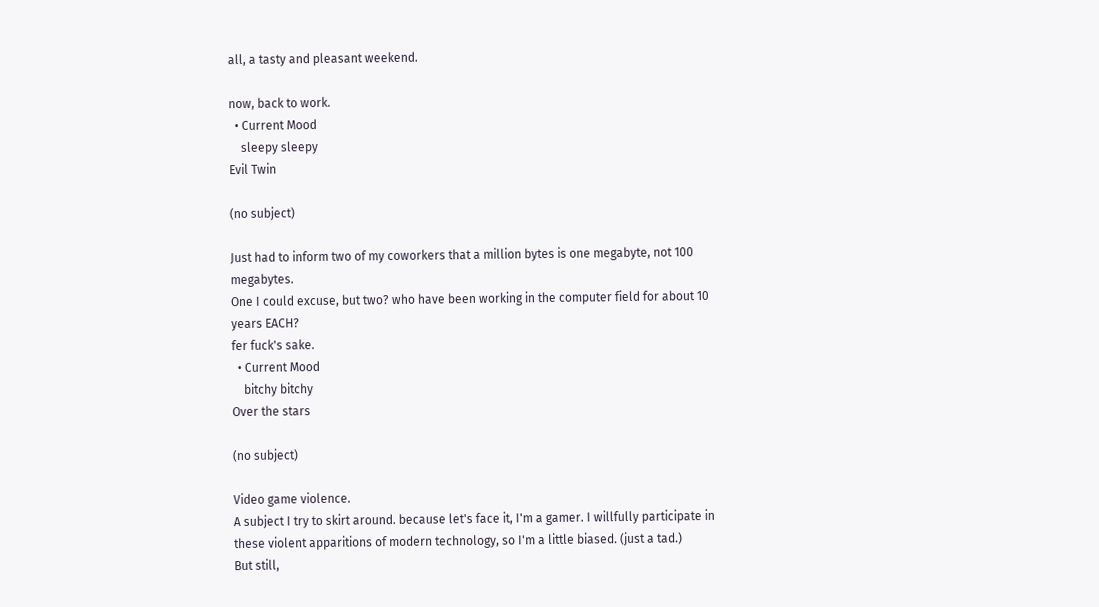all, a tasty and pleasant weekend.

now, back to work.
  • Current Mood
    sleepy sleepy
Evil Twin

(no subject)

Just had to inform two of my coworkers that a million bytes is one megabyte, not 100 megabytes.
One I could excuse, but two? who have been working in the computer field for about 10 years EACH?
fer fuck's sake.
  • Current Mood
    bitchy bitchy
Over the stars

(no subject)

Video game violence.
A subject I try to skirt around. because let's face it, I'm a gamer. I willfully participate in these violent apparitions of modern technology, so I'm a little biased. (just a tad.)
But still,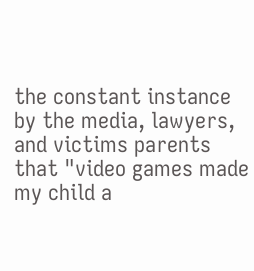the constant instance by the media, lawyers, and victims parents that "video games made my child a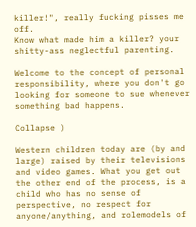killer!", really fucking pisses me off.
Know what made him a killer? your shitty-ass neglectful parenting.

Welcome to the concept of personal responsibility, where you don't go looking for someone to sue whenever something bad happens.

Collapse )

Western children today are (by and large) raised by their televisions and video games. What you get out the other end of the process, is a child who has no sense of perspective, no respect for anyone/anything, and rolemodels of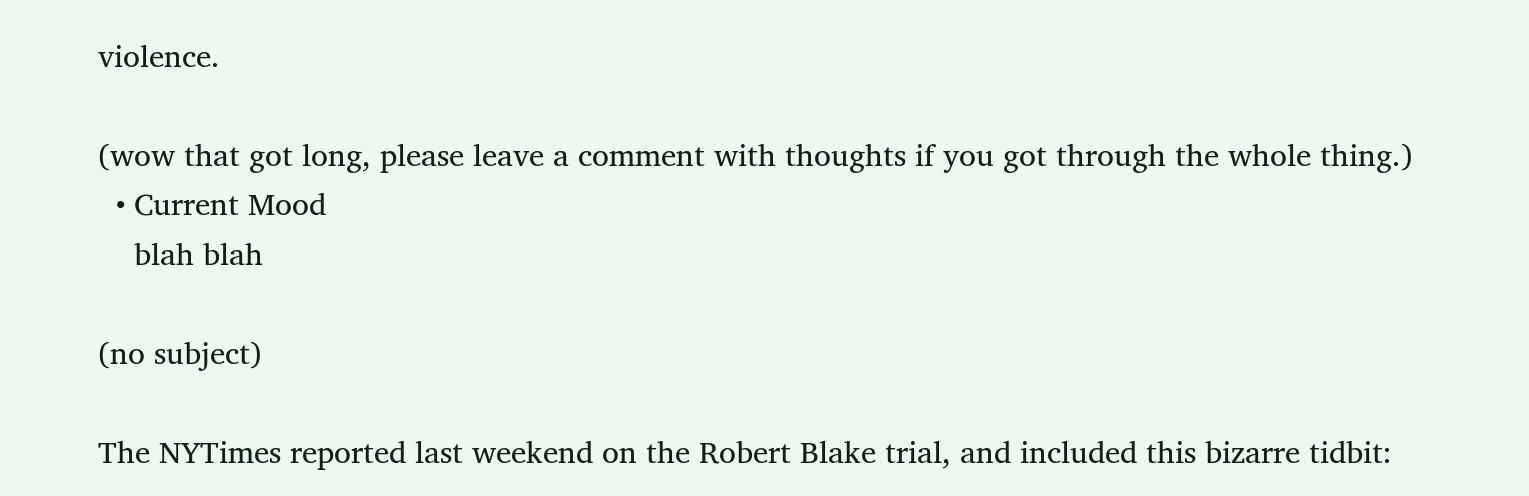violence.

(wow that got long, please leave a comment with thoughts if you got through the whole thing.)
  • Current Mood
    blah blah

(no subject)

The NYTimes reported last weekend on the Robert Blake trial, and included this bizarre tidbit: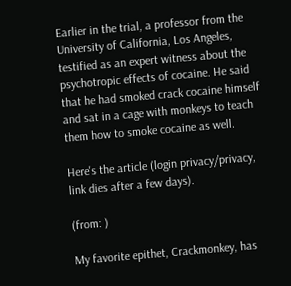Earlier in the trial, a professor from the University of California, Los Angeles, testified as an expert witness about the psychotropic effects of cocaine. He said that he had smoked crack cocaine himself and sat in a cage with monkeys to teach them how to smoke cocaine as well.

Here's the article (login privacy/privacy, link dies after a few days).

(from: )

My favorite epithet, Crackmonkey, has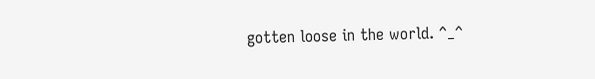gotten loose in the world. ^_^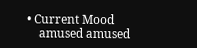• Current Mood
    amused amused